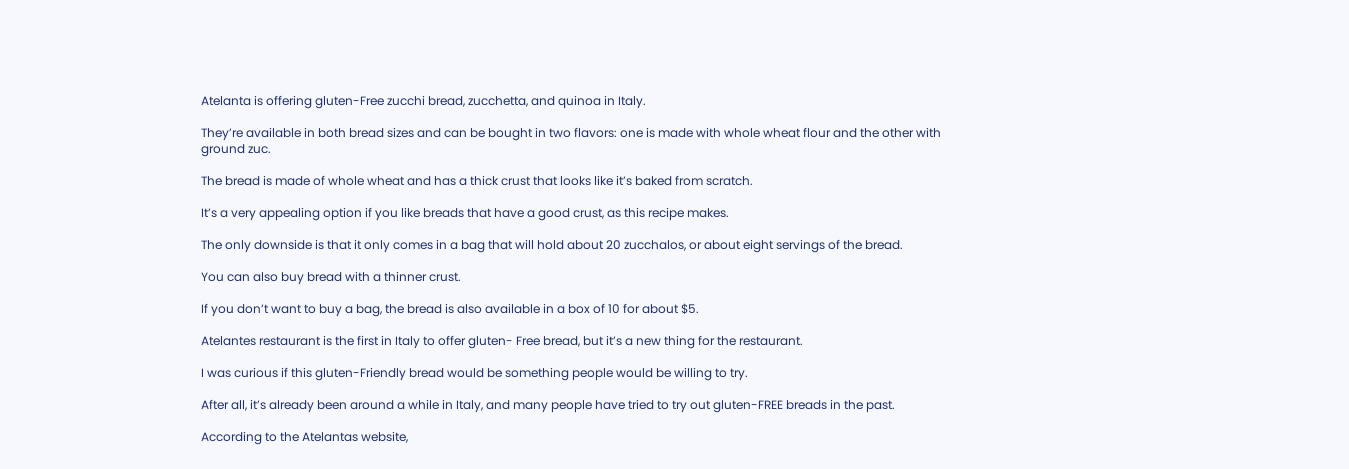Atelanta is offering gluten-Free zucchi bread, zucchetta, and quinoa in Italy.

They’re available in both bread sizes and can be bought in two flavors: one is made with whole wheat flour and the other with ground zuc.

The bread is made of whole wheat and has a thick crust that looks like it’s baked from scratch.

It’s a very appealing option if you like breads that have a good crust, as this recipe makes.

The only downside is that it only comes in a bag that will hold about 20 zucchalos, or about eight servings of the bread.

You can also buy bread with a thinner crust.

If you don’t want to buy a bag, the bread is also available in a box of 10 for about $5.

Atelantes restaurant is the first in Italy to offer gluten- Free bread, but it’s a new thing for the restaurant.

I was curious if this gluten-Friendly bread would be something people would be willing to try.

After all, it’s already been around a while in Italy, and many people have tried to try out gluten-FREE breads in the past.

According to the Atelantas website,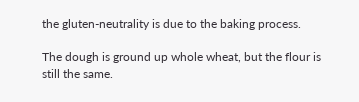the gluten-neutrality is due to the baking process.

The dough is ground up whole wheat, but the flour is still the same.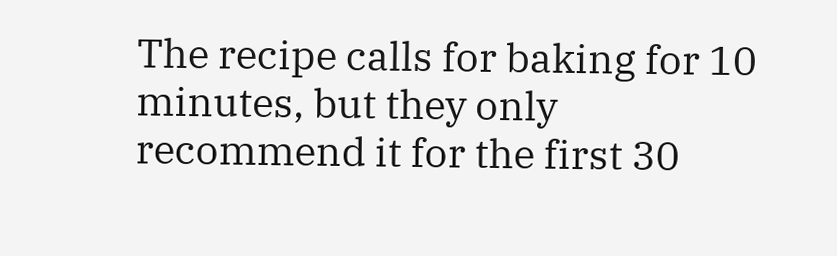The recipe calls for baking for 10 minutes, but they only recommend it for the first 30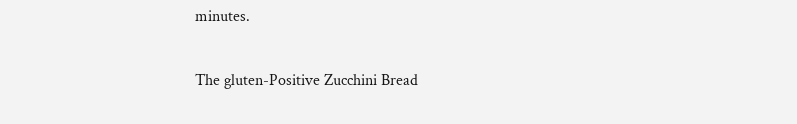minutes.

The gluten-Positive Zucchini Bread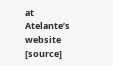at Atelante’s website [source]